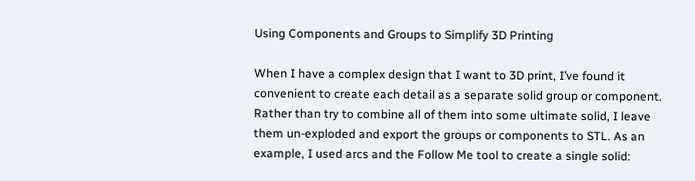Using Components and Groups to Simplify 3D Printing

When I have a complex design that I want to 3D print, I’ve found it convenient to create each detail as a separate solid group or component. Rather than try to combine all of them into some ultimate solid, I leave them un-exploded and export the groups or components to STL. As an example, I used arcs and the Follow Me tool to create a single solid: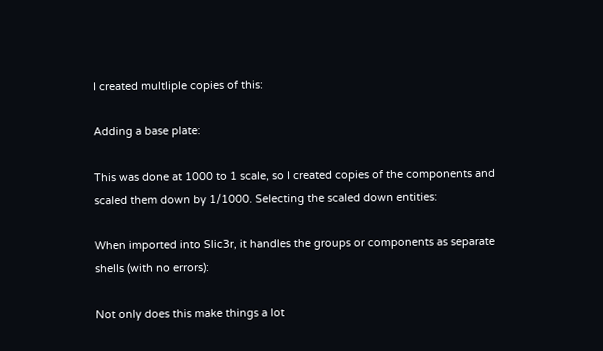I created multliple copies of this:

Adding a base plate:

This was done at 1000 to 1 scale, so I created copies of the components and scaled them down by 1/1000. Selecting the scaled down entities:

When imported into Slic3r, it handles the groups or components as separate shells (with no errors):

Not only does this make things a lot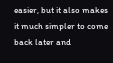easier, but it also makes it much simpler to come back later and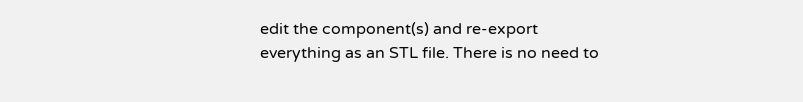edit the component(s) and re-export everything as an STL file. There is no need to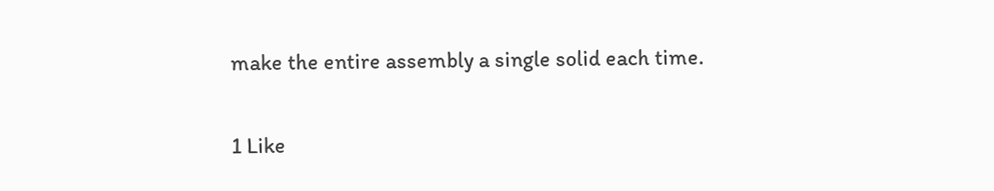make the entire assembly a single solid each time.

1 Like